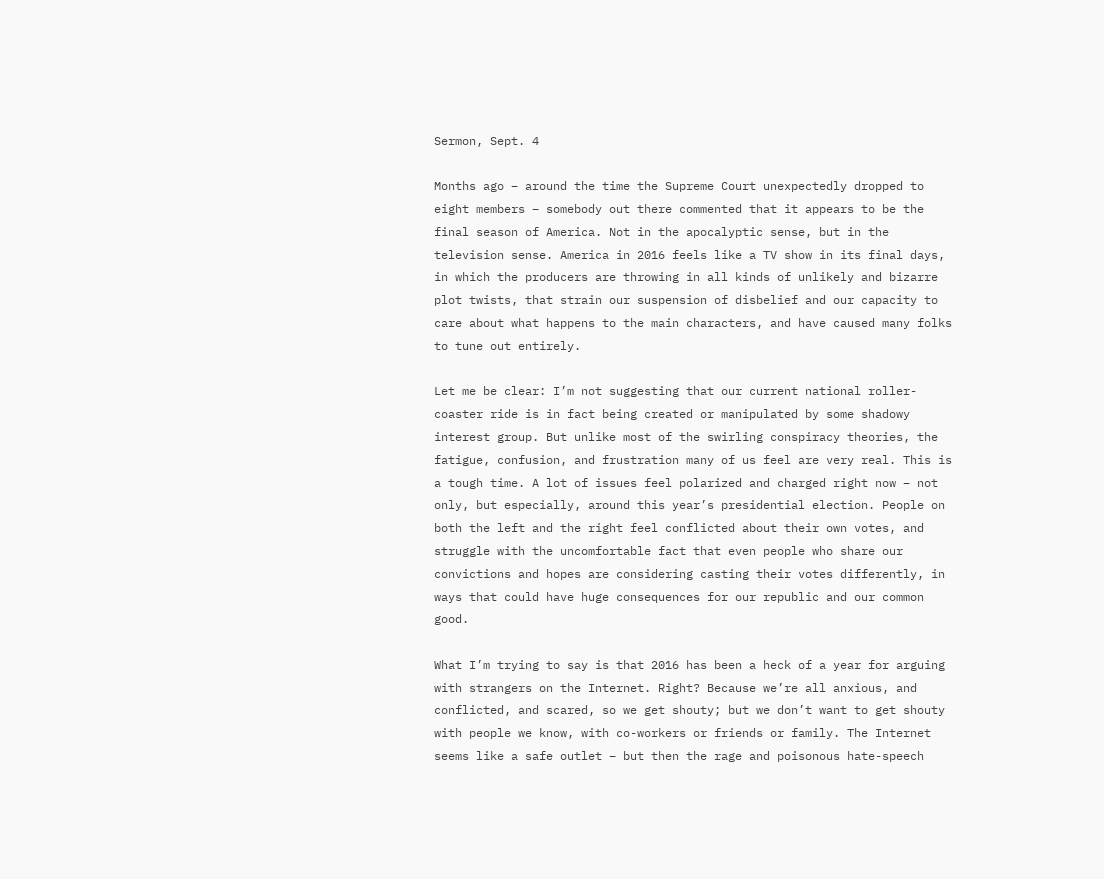Sermon, Sept. 4

Months ago – around the time the Supreme Court unexpectedly dropped to eight members – somebody out there commented that it appears to be the final season of America. Not in the apocalyptic sense, but in the television sense. America in 2016 feels like a TV show in its final days, in which the producers are throwing in all kinds of unlikely and bizarre plot twists, that strain our suspension of disbelief and our capacity to care about what happens to the main characters, and have caused many folks to tune out entirely.

Let me be clear: I’m not suggesting that our current national roller-coaster ride is in fact being created or manipulated by some shadowy interest group. But unlike most of the swirling conspiracy theories, the fatigue, confusion, and frustration many of us feel are very real. This is a tough time. A lot of issues feel polarized and charged right now – not only, but especially, around this year’s presidential election. People on both the left and the right feel conflicted about their own votes, and struggle with the uncomfortable fact that even people who share our convictions and hopes are considering casting their votes differently, in ways that could have huge consequences for our republic and our common good.

What I’m trying to say is that 2016 has been a heck of a year for arguing with strangers on the Internet. Right? Because we’re all anxious, and conflicted, and scared, so we get shouty; but we don’t want to get shouty with people we know, with co-workers or friends or family. The Internet seems like a safe outlet – but then the rage and poisonous hate-speech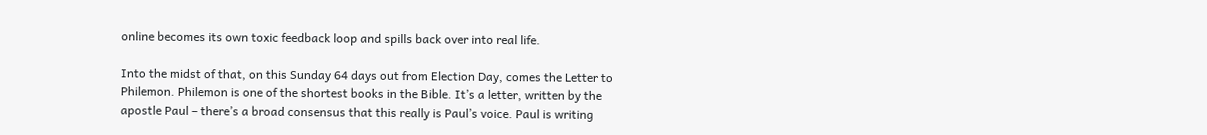online becomes its own toxic feedback loop and spills back over into real life.

Into the midst of that, on this Sunday 64 days out from Election Day, comes the Letter to Philemon. Philemon is one of the shortest books in the Bible. It’s a letter, written by the apostle Paul – there’s a broad consensus that this really is Paul’s voice. Paul is writing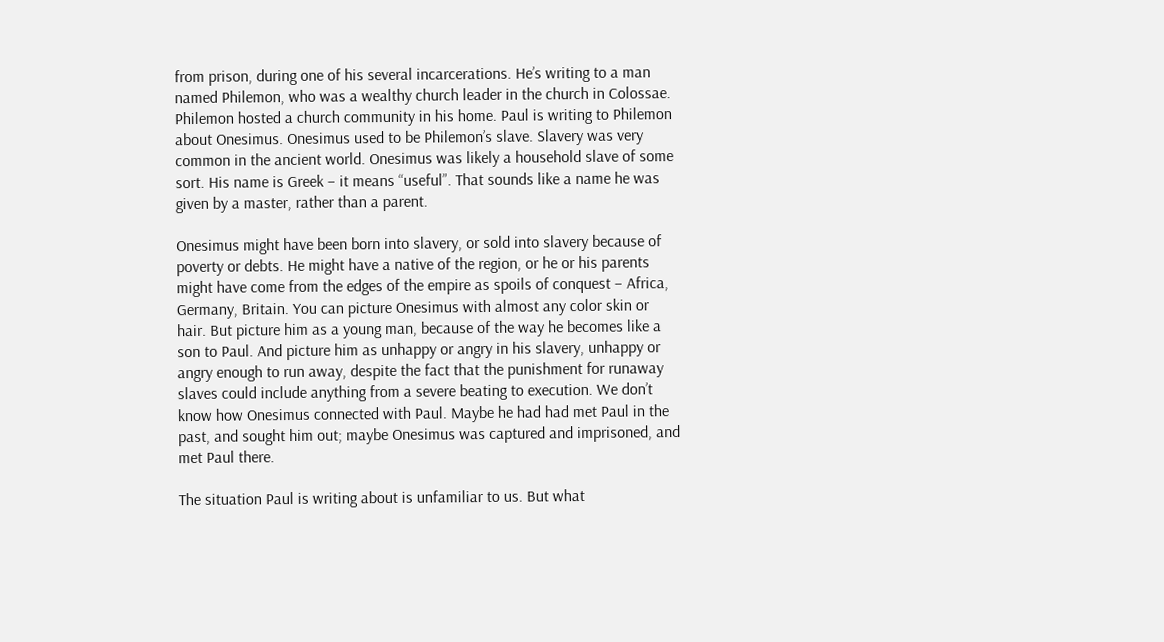from prison, during one of his several incarcerations. He’s writing to a man named Philemon, who was a wealthy church leader in the church in Colossae. Philemon hosted a church community in his home. Paul is writing to Philemon about Onesimus. Onesimus used to be Philemon’s slave. Slavery was very common in the ancient world. Onesimus was likely a household slave of some sort. His name is Greek – it means “useful”. That sounds like a name he was given by a master, rather than a parent.

Onesimus might have been born into slavery, or sold into slavery because of poverty or debts. He might have a native of the region, or he or his parents might have come from the edges of the empire as spoils of conquest – Africa, Germany, Britain. You can picture Onesimus with almost any color skin or hair. But picture him as a young man, because of the way he becomes like a son to Paul. And picture him as unhappy or angry in his slavery, unhappy or angry enough to run away, despite the fact that the punishment for runaway slaves could include anything from a severe beating to execution. We don’t know how Onesimus connected with Paul. Maybe he had had met Paul in the past, and sought him out; maybe Onesimus was captured and imprisoned, and met Paul there.

The situation Paul is writing about is unfamiliar to us. But what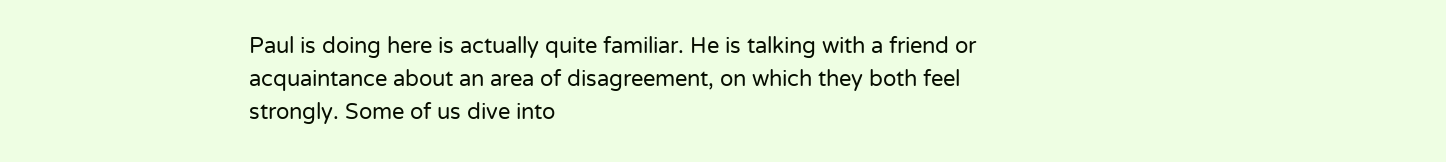Paul is doing here is actually quite familiar. He is talking with a friend or acquaintance about an area of disagreement, on which they both feel strongly. Some of us dive into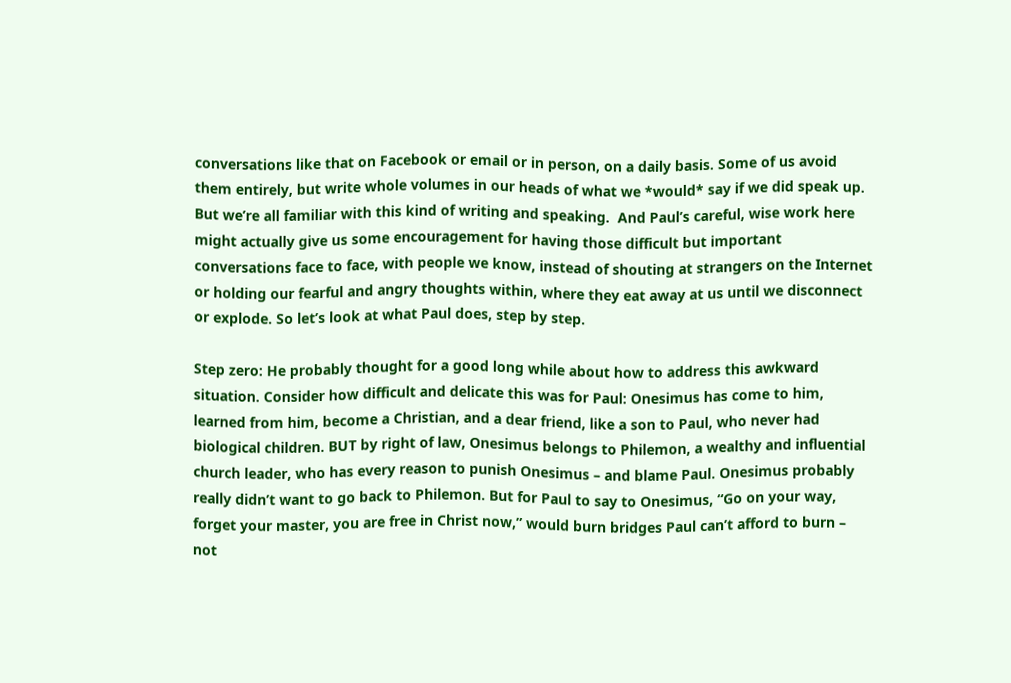conversations like that on Facebook or email or in person, on a daily basis. Some of us avoid them entirely, but write whole volumes in our heads of what we *would* say if we did speak up. But we’re all familiar with this kind of writing and speaking.  And Paul’s careful, wise work here might actually give us some encouragement for having those difficult but important conversations face to face, with people we know, instead of shouting at strangers on the Internet or holding our fearful and angry thoughts within, where they eat away at us until we disconnect or explode. So let’s look at what Paul does, step by step.

Step zero: He probably thought for a good long while about how to address this awkward situation. Consider how difficult and delicate this was for Paul: Onesimus has come to him, learned from him, become a Christian, and a dear friend, like a son to Paul, who never had biological children. BUT by right of law, Onesimus belongs to Philemon, a wealthy and influential church leader, who has every reason to punish Onesimus – and blame Paul. Onesimus probably really didn’t want to go back to Philemon. But for Paul to say to Onesimus, “Go on your way, forget your master, you are free in Christ now,” would burn bridges Paul can’t afford to burn – not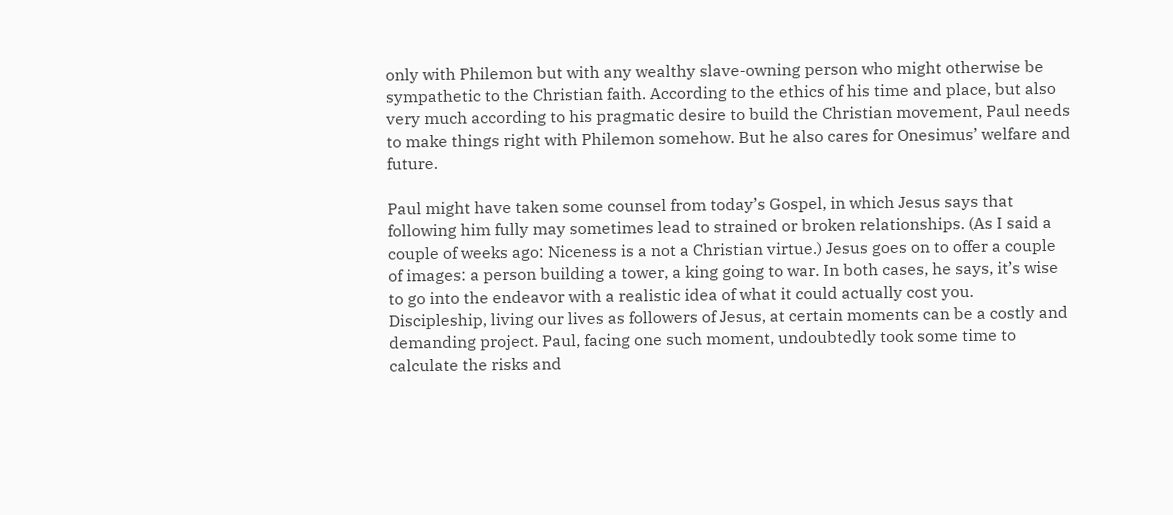only with Philemon but with any wealthy slave-owning person who might otherwise be sympathetic to the Christian faith. According to the ethics of his time and place, but also very much according to his pragmatic desire to build the Christian movement, Paul needs to make things right with Philemon somehow. But he also cares for Onesimus’ welfare and future.

Paul might have taken some counsel from today’s Gospel, in which Jesus says that following him fully may sometimes lead to strained or broken relationships. (As I said a couple of weeks ago: Niceness is a not a Christian virtue.) Jesus goes on to offer a couple of images: a person building a tower, a king going to war. In both cases, he says, it’s wise to go into the endeavor with a realistic idea of what it could actually cost you. Discipleship, living our lives as followers of Jesus, at certain moments can be a costly and demanding project. Paul, facing one such moment, undoubtedly took some time to calculate the risks and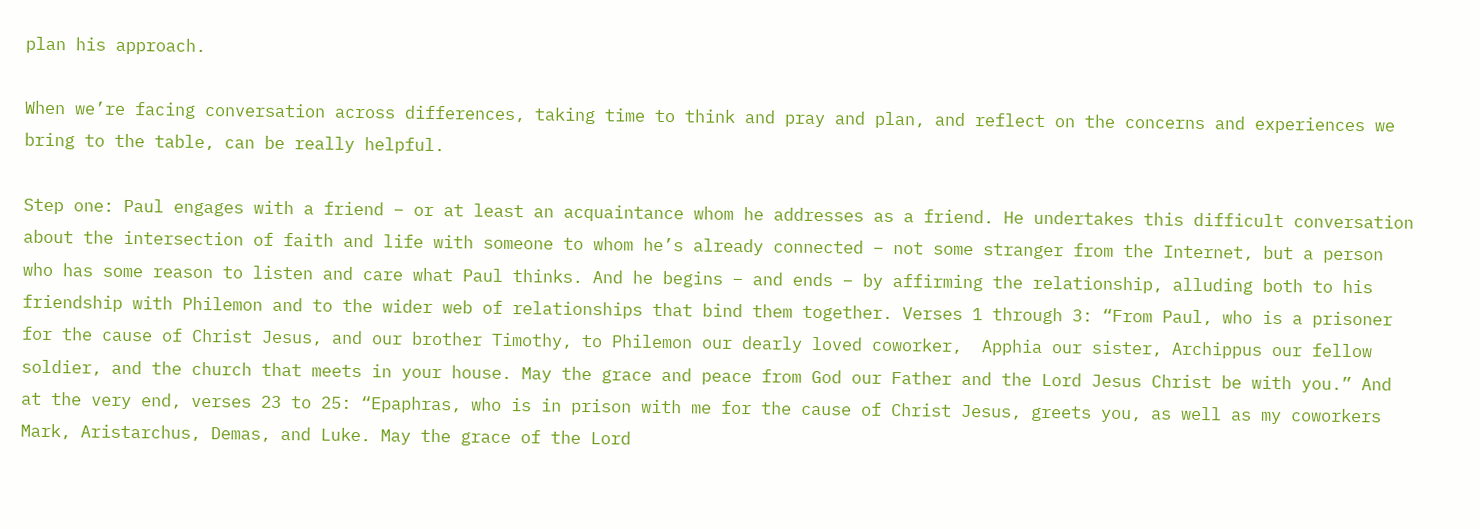plan his approach.

When we’re facing conversation across differences, taking time to think and pray and plan, and reflect on the concerns and experiences we bring to the table, can be really helpful.

Step one: Paul engages with a friend – or at least an acquaintance whom he addresses as a friend. He undertakes this difficult conversation about the intersection of faith and life with someone to whom he’s already connected – not some stranger from the Internet, but a person who has some reason to listen and care what Paul thinks. And he begins – and ends – by affirming the relationship, alluding both to his friendship with Philemon and to the wider web of relationships that bind them together. Verses 1 through 3: “From Paul, who is a prisoner for the cause of Christ Jesus, and our brother Timothy, to Philemon our dearly loved coworker,  Apphia our sister, Archippus our fellow soldier, and the church that meets in your house. May the grace and peace from God our Father and the Lord Jesus Christ be with you.” And at the very end, verses 23 to 25: “Epaphras, who is in prison with me for the cause of Christ Jesus, greets you, as well as my coworkers Mark, Aristarchus, Demas, and Luke. May the grace of the Lord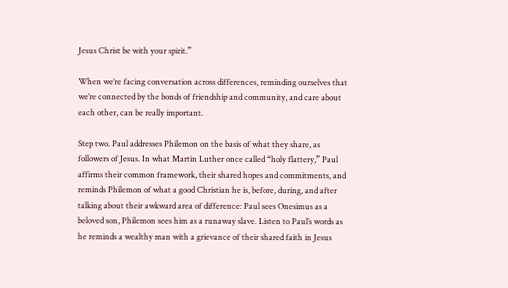Jesus Christ be with your spirit.”

When we’re facing conversation across differences, reminding ourselves that we’re connected by the bonds of friendship and community, and care about each other, can be really important.

Step two. Paul addresses Philemon on the basis of what they share, as followers of Jesus. In what Martin Luther once called “holy flattery,” Paul affirms their common framework, their shared hopes and commitments, and reminds Philemon of what a good Christian he is, before, during, and after talking about their awkward area of difference: Paul sees Onesimus as a beloved son, Philemon sees him as a runaway slave. Listen to Paul’s words as he reminds a wealthy man with a grievance of their shared faith in Jesus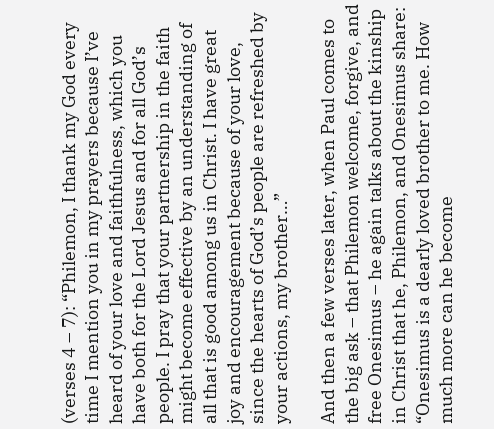(verses 4 – 7): “Philemon, I thank my God every time I mention you in my prayers because I’ve heard of your love and faithfulness, which you have both for the Lord Jesus and for all God’s people. I pray that your partnership in the faith might become effective by an understanding of all that is good among us in Christ. I have great joy and encouragement because of your love, since the hearts of God’s people are refreshed by your actions, my brother…”

And then a few verses later, when Paul comes to the big ask – that Philemon welcome, forgive, and free Onesimus – he again talks about the kinship in Christ that he, Philemon, and Onesimus share: “Onesimus is a dearly loved brother to me. How much more can he become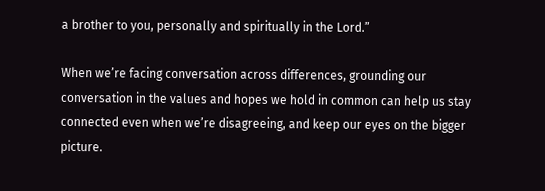a brother to you, personally and spiritually in the Lord.”

When we’re facing conversation across differences, grounding our conversation in the values and hopes we hold in common can help us stay connected even when we’re disagreeing, and keep our eyes on the bigger picture.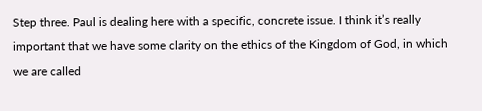Step three. Paul is dealing here with a specific, concrete issue. I think it’s really important that we have some clarity on the ethics of the Kingdom of God, in which we are called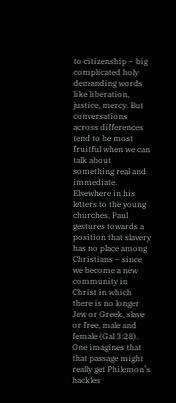to citizenship – big complicated holy demanding words like liberation, justice, mercy. But conversations across differences tend to be most fruitful when we can talk about something real and immediate.  Elsewhere in his letters to the young churches, Paul gestures towards a position that slavery has no place among Christians – since we become a new community in Christ in which there is no longer Jew or Greek, slave or free, male and female (Gal 3:28). One imagines that that passage might really get Philemon’s hackles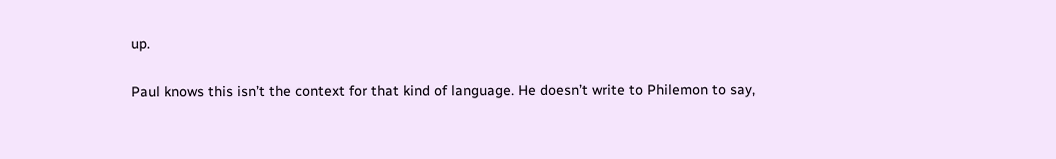up.

Paul knows this isn’t the context for that kind of language. He doesn’t write to Philemon to say,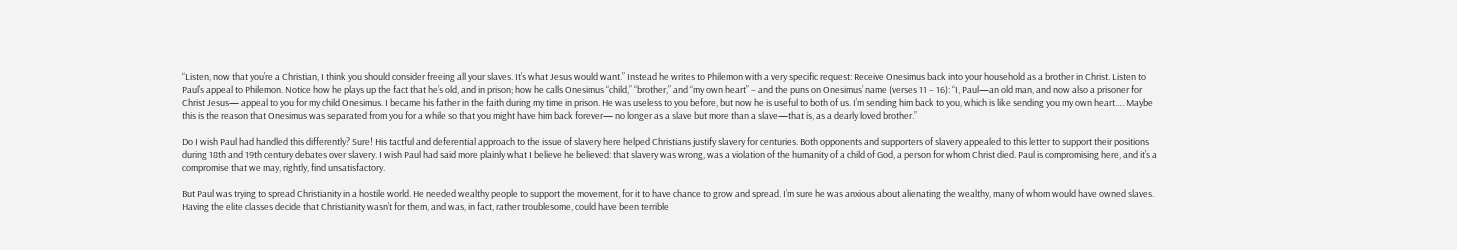“Listen, now that you’re a Christian, I think you should consider freeing all your slaves. It’s what Jesus would want.” Instead he writes to Philemon with a very specific request: Receive Onesimus back into your household as a brother in Christ. Listen to Paul’s appeal to Philemon. Notice how he plays up the fact that he’s old, and in prison; how he calls Onesimus “child,” “brother,” and “my own heart” – and the puns on Onesimus’ name (verses 11 – 16): “I, Paul—an old man, and now also a prisoner for Christ Jesus— appeal to you for my child Onesimus. I became his father in the faith during my time in prison. He was useless to you before, but now he is useful to both of us. I’m sending him back to you, which is like sending you my own heart…. Maybe this is the reason that Onesimus was separated from you for a while so that you might have him back forever— no longer as a slave but more than a slave—that is, as a dearly loved brother.”

Do I wish Paul had handled this differently? Sure! His tactful and deferential approach to the issue of slavery here helped Christians justify slavery for centuries. Both opponents and supporters of slavery appealed to this letter to support their positions during 18th and 19th century debates over slavery. I wish Paul had said more plainly what I believe he believed: that slavery was wrong, was a violation of the humanity of a child of God, a person for whom Christ died. Paul is compromising here, and it’s a compromise that we may, rightly, find unsatisfactory.

But Paul was trying to spread Christianity in a hostile world. He needed wealthy people to support the movement, for it to have chance to grow and spread. I’m sure he was anxious about alienating the wealthy, many of whom would have owned slaves. Having the elite classes decide that Christianity wasn’t for them, and was, in fact, rather troublesome, could have been terrible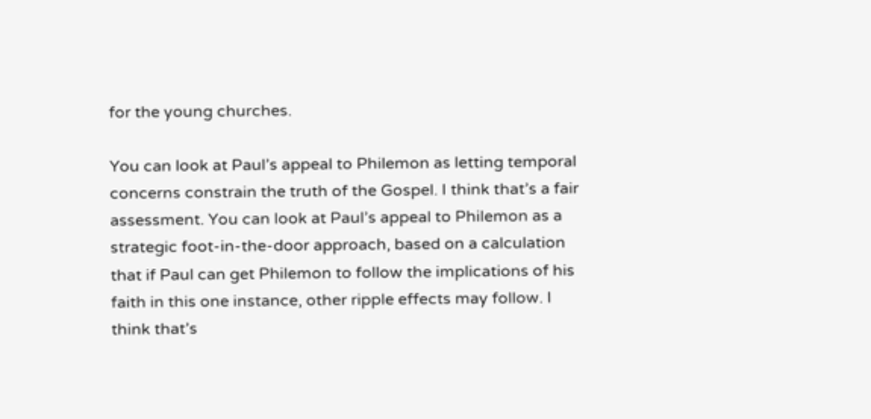for the young churches.

You can look at Paul’s appeal to Philemon as letting temporal concerns constrain the truth of the Gospel. I think that’s a fair assessment. You can look at Paul’s appeal to Philemon as a strategic foot-in-the-door approach, based on a calculation that if Paul can get Philemon to follow the implications of his faith in this one instance, other ripple effects may follow. I think that’s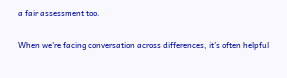a fair assessment too.

When we’re facing conversation across differences, it’s often helpful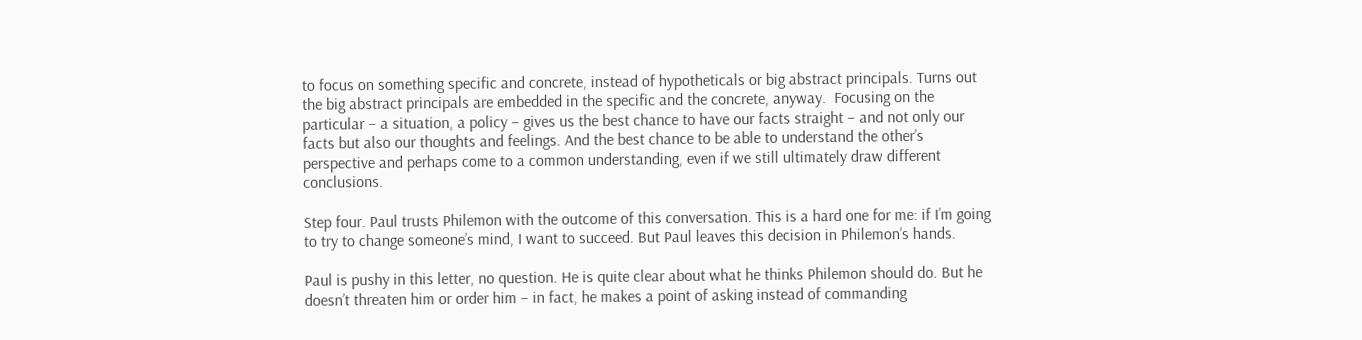to focus on something specific and concrete, instead of hypotheticals or big abstract principals. Turns out the big abstract principals are embedded in the specific and the concrete, anyway.  Focusing on the particular – a situation, a policy – gives us the best chance to have our facts straight – and not only our facts but also our thoughts and feelings. And the best chance to be able to understand the other’s perspective and perhaps come to a common understanding, even if we still ultimately draw different conclusions.

Step four. Paul trusts Philemon with the outcome of this conversation. This is a hard one for me: if I’m going to try to change someone’s mind, I want to succeed. But Paul leaves this decision in Philemon’s hands.

Paul is pushy in this letter, no question. He is quite clear about what he thinks Philemon should do. But he doesn’t threaten him or order him – in fact, he makes a point of asking instead of commanding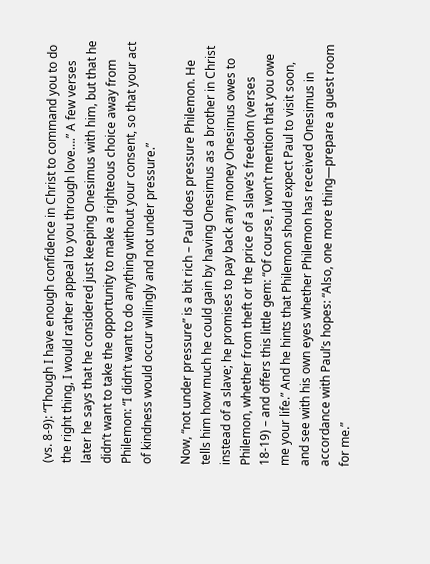(vs. 8-9): “Though I have enough confidence in Christ to command you to do the right thing, I would rather appeal to you through love….” A few verses later he says that he considered just keeping Onesimus with him, but that he didn’t want to take the opportunity to make a righteous choice away from Philemon: “I didn’t want to do anything without your consent, so that your act of kindness would occur willingly and not under pressure.”

Now, “not under pressure” is a bit rich – Paul does pressure Philemon. He tells him how much he could gain by having Onesimus as a brother in Christ instead of a slave; he promises to pay back any money Onesimus owes to Philemon, whether from theft or the price of a slave’s freedom (verses 18-19) – and offers this little gem: “Of course, I won’t mention that you owe me your life.” And he hints that Philemon should expect Paul to visit soon, and see with his own eyes whether Philemon has received Onesimus in accordance with Paul’s hopes: “Also, one more thing—prepare a guest room for me.”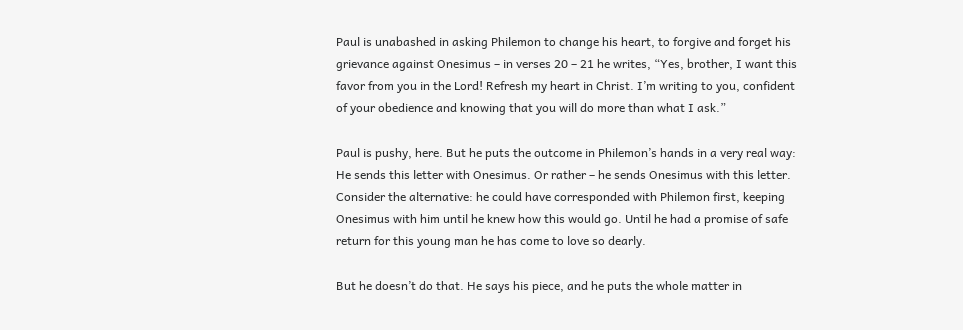Paul is unabashed in asking Philemon to change his heart, to forgive and forget his grievance against Onesimus – in verses 20 – 21 he writes, “Yes, brother, I want this favor from you in the Lord! Refresh my heart in Christ. I’m writing to you, confident of your obedience and knowing that you will do more than what I ask.”

Paul is pushy, here. But he puts the outcome in Philemon’s hands in a very real way: He sends this letter with Onesimus. Or rather – he sends Onesimus with this letter. Consider the alternative: he could have corresponded with Philemon first, keeping Onesimus with him until he knew how this would go. Until he had a promise of safe return for this young man he has come to love so dearly.

But he doesn’t do that. He says his piece, and he puts the whole matter in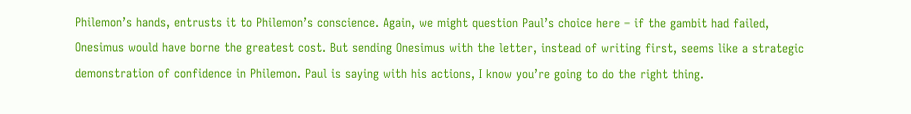Philemon’s hands, entrusts it to Philemon’s conscience. Again, we might question Paul’s choice here – if the gambit had failed, Onesimus would have borne the greatest cost. But sending Onesimus with the letter, instead of writing first, seems like a strategic demonstration of confidence in Philemon. Paul is saying with his actions, I know you’re going to do the right thing.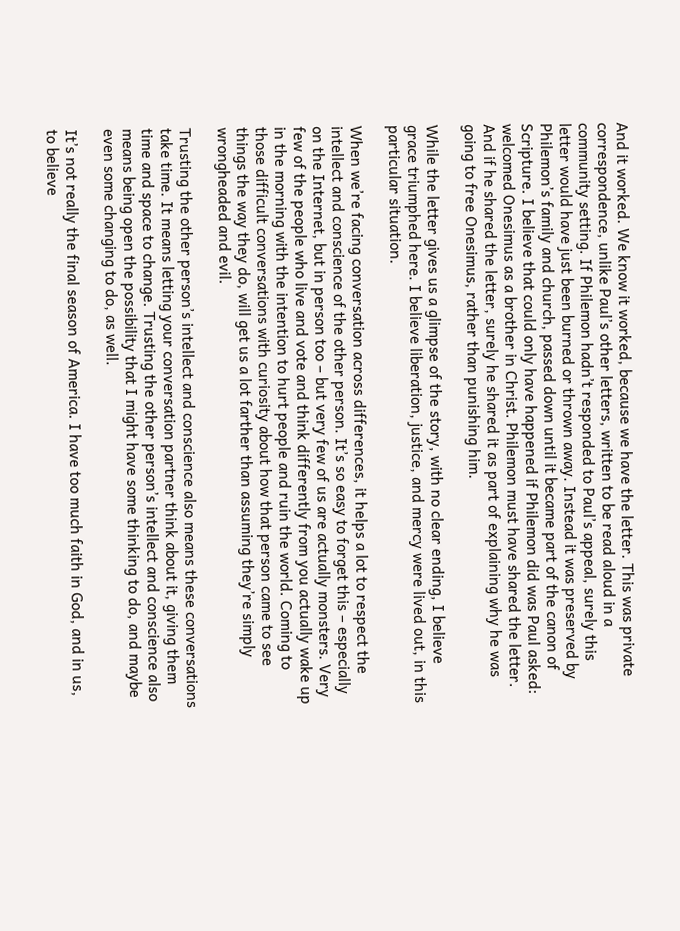And it worked. We know it worked, because we have the letter. This was private correspondence, unlike Paul’s other letters, written to be read aloud in a community setting. If Philemon hadn’t responded to Paul’s appeal, surely this letter would have just been burned or thrown away. Instead it was preserved by Philemon’s family and church, passed down until it became part of the canon of Scripture. I believe that could only have happened if Philemon did was Paul asked: welcomed Onesimus as a brother in Christ. Philemon must have shared the letter. And if he shared the letter, surely he shared it as part of explaining why he was going to free Onesimus, rather than punishing him.

While the letter gives us a glimpse of the story, with no clear ending, I believe grace triumphed here. I believe liberation, justice, and mercy were lived out, in this particular situation.

When we’re facing conversation across differences, it helps a lot to respect the intellect and conscience of the other person. It’s so easy to forget this – especially on the Internet, but in person too – but very few of us are actually monsters. Very few of the people who live and vote and think differently from you actually wake up in the morning with the intention to hurt people and ruin the world. Coming to those difficult conversations with curiosity about how that person came to see things the way they do, will get us a lot farther than assuming they’re simply wrongheaded and evil.

Trusting the other person’s intellect and conscience also means these conversations take time. It means letting your conversation partner think about it, giving them time and space to change. Trusting the other person’s intellect and conscience also means being open the possibility that I might have some thinking to do, and maybe even some changing to do, as well.

It’s not really the final season of America. I have too much faith in God, and in us, to believe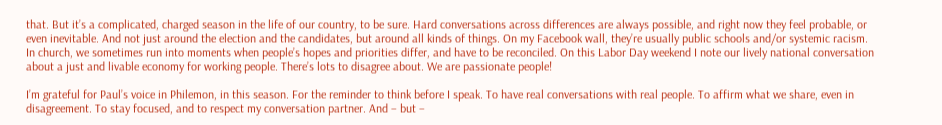that. But it’s a complicated, charged season in the life of our country, to be sure. Hard conversations across differences are always possible, and right now they feel probable, or even inevitable. And not just around the election and the candidates, but around all kinds of things. On my Facebook wall, they’re usually public schools and/or systemic racism. In church, we sometimes run into moments when people’s hopes and priorities differ, and have to be reconciled. On this Labor Day weekend I note our lively national conversation about a just and livable economy for working people. There’s lots to disagree about. We are passionate people!

I’m grateful for Paul’s voice in Philemon, in this season. For the reminder to think before I speak. To have real conversations with real people. To affirm what we share, even in disagreement. To stay focused, and to respect my conversation partner. And – but –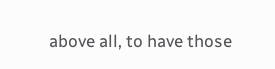above all, to have those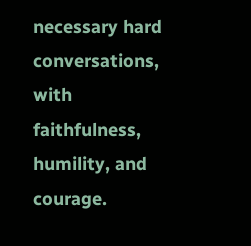necessary hard conversations, with faithfulness, humility, and courage.